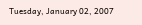Tuesday, January 02, 2007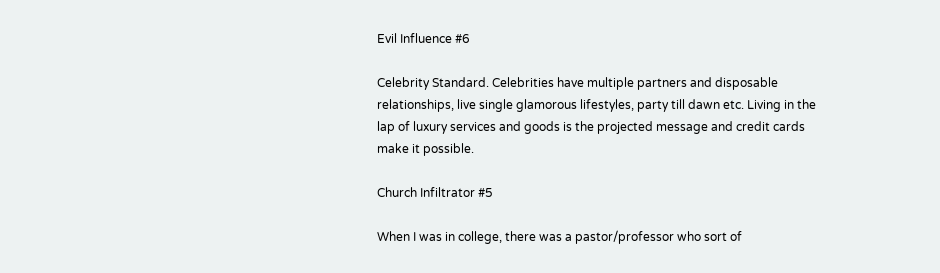Evil Influence #6

Celebrity Standard. Celebrities have multiple partners and disposable relationships, live single glamorous lifestyles, party till dawn etc. Living in the lap of luxury services and goods is the projected message and credit cards make it possible.

Church Infiltrator #5

When I was in college, there was a pastor/professor who sort of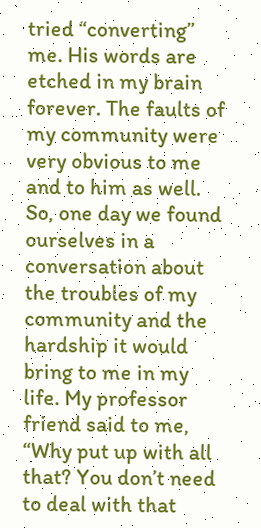tried “converting” me. His words are etched in my brain forever. The faults of my community were very obvious to me and to him as well. So, one day we found ourselves in a conversation about the troubles of my community and the hardship it would bring to me in my life. My professor friend said to me, “Why put up with all that? You don’t need to deal with that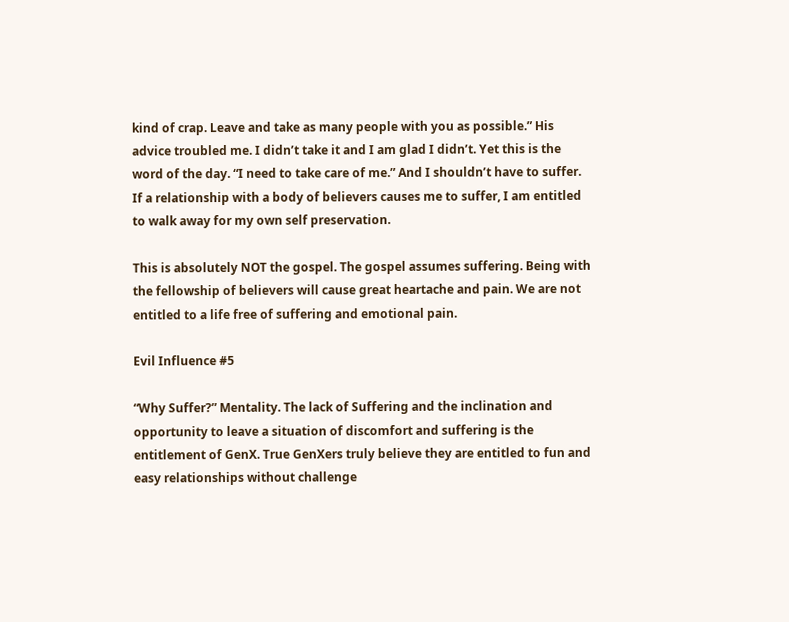kind of crap. Leave and take as many people with you as possible.” His advice troubled me. I didn’t take it and I am glad I didn’t. Yet this is the word of the day. “I need to take care of me.” And I shouldn’t have to suffer. If a relationship with a body of believers causes me to suffer, I am entitled to walk away for my own self preservation.

This is absolutely NOT the gospel. The gospel assumes suffering. Being with the fellowship of believers will cause great heartache and pain. We are not entitled to a life free of suffering and emotional pain.

Evil Influence #5

“Why Suffer?” Mentality. The lack of Suffering and the inclination and opportunity to leave a situation of discomfort and suffering is the entitlement of GenX. True GenXers truly believe they are entitled to fun and easy relationships without challenge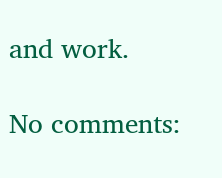and work.

No comments: